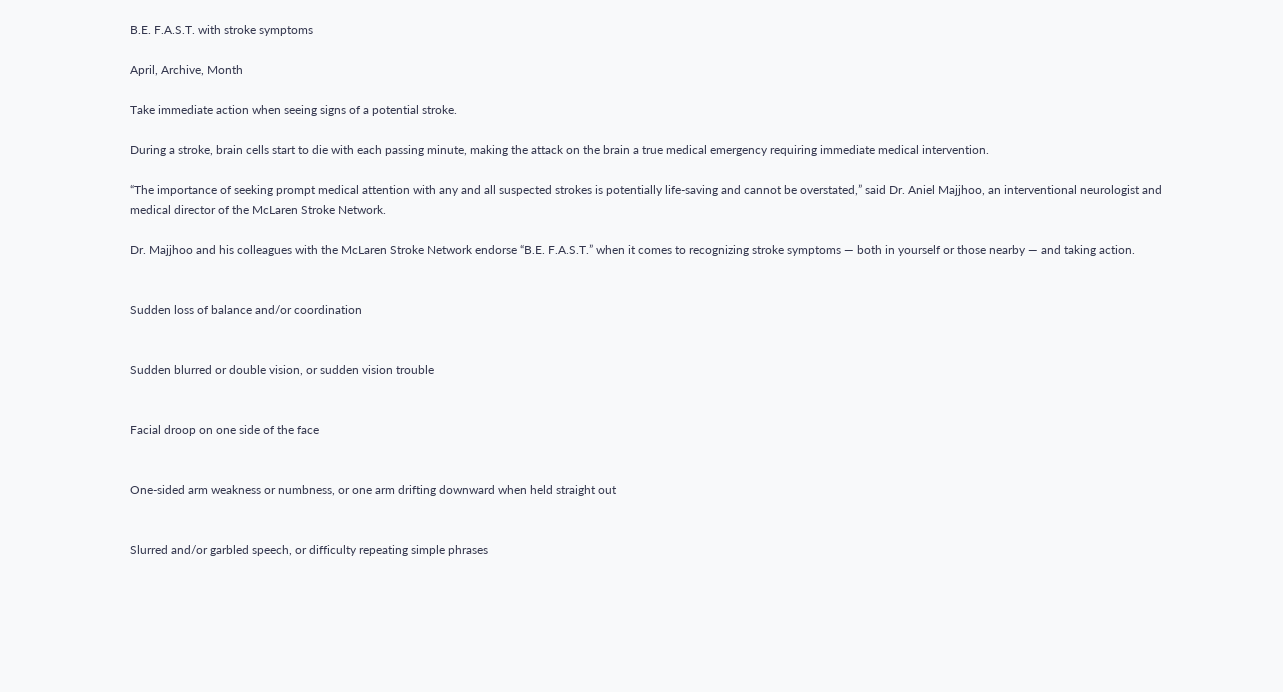B.E. F.A.S.T. with stroke symptoms

April, Archive, Month

Take immediate action when seeing signs of a potential stroke.

During a stroke, brain cells start to die with each passing minute, making the attack on the brain a true medical emergency requiring immediate medical intervention.

“The importance of seeking prompt medical attention with any and all suspected strokes is potentially life-saving and cannot be overstated,” said Dr. Aniel Majjhoo, an interventional neurologist and medical director of the McLaren Stroke Network.

Dr. Majjhoo and his colleagues with the McLaren Stroke Network endorse “B.E. F.A.S.T.” when it comes to recognizing stroke symptoms — both in yourself or those nearby — and taking action.


Sudden loss of balance and/or coordination


Sudden blurred or double vision, or sudden vision trouble


Facial droop on one side of the face


One-sided arm weakness or numbness, or one arm drifting downward when held straight out


Slurred and/or garbled speech, or difficulty repeating simple phrases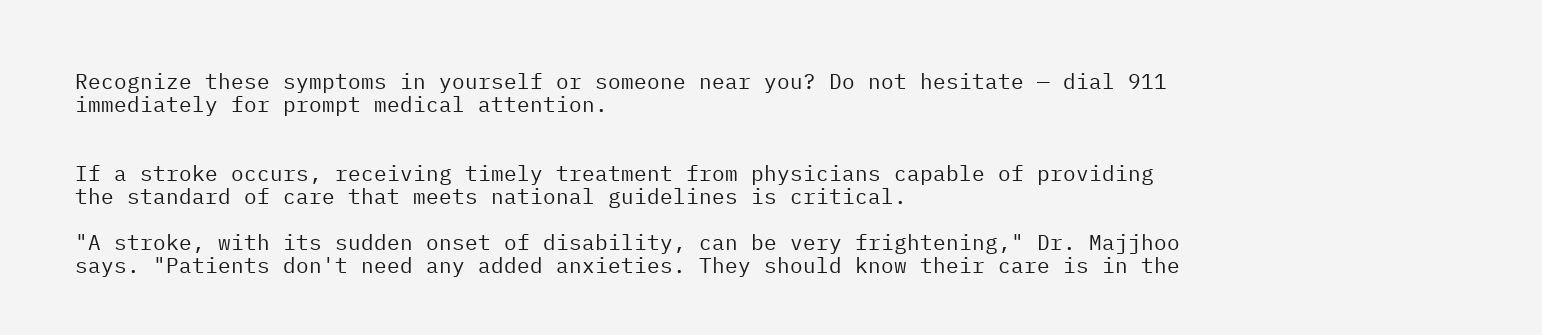Recognize these symptoms in yourself or someone near you? Do not hesitate — dial 911 immediately for prompt medical attention.


If a stroke occurs, receiving timely treatment from physicians capable of providing the standard of care that meets national guidelines is critical.

"A stroke, with its sudden onset of disability, can be very frightening," Dr. Majjhoo says. "Patients don't need any added anxieties. They should know their care is in the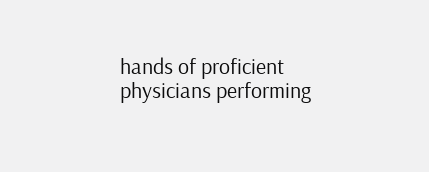hands of proficient physicians performing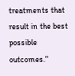treatments that result in the best possible outcomes."